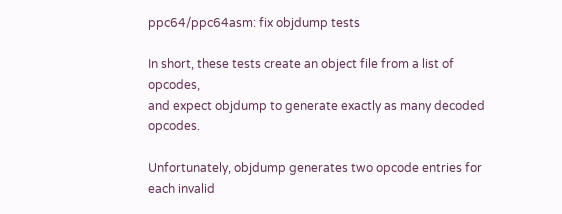ppc64/ppc64asm: fix objdump tests

In short, these tests create an object file from a list of opcodes,
and expect objdump to generate exactly as many decoded opcodes.

Unfortunately, objdump generates two opcode entries for each invalid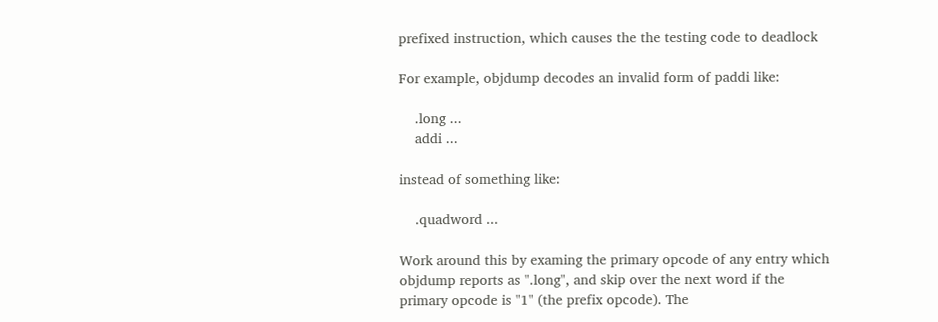prefixed instruction, which causes the the testing code to deadlock

For example, objdump decodes an invalid form of paddi like:

    .long ...
    addi ...

instead of something like:

    .quadword ...

Work around this by examing the primary opcode of any entry which
objdump reports as ".long", and skip over the next word if the
primary opcode is "1" (the prefix opcode). The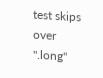test skips over
".long"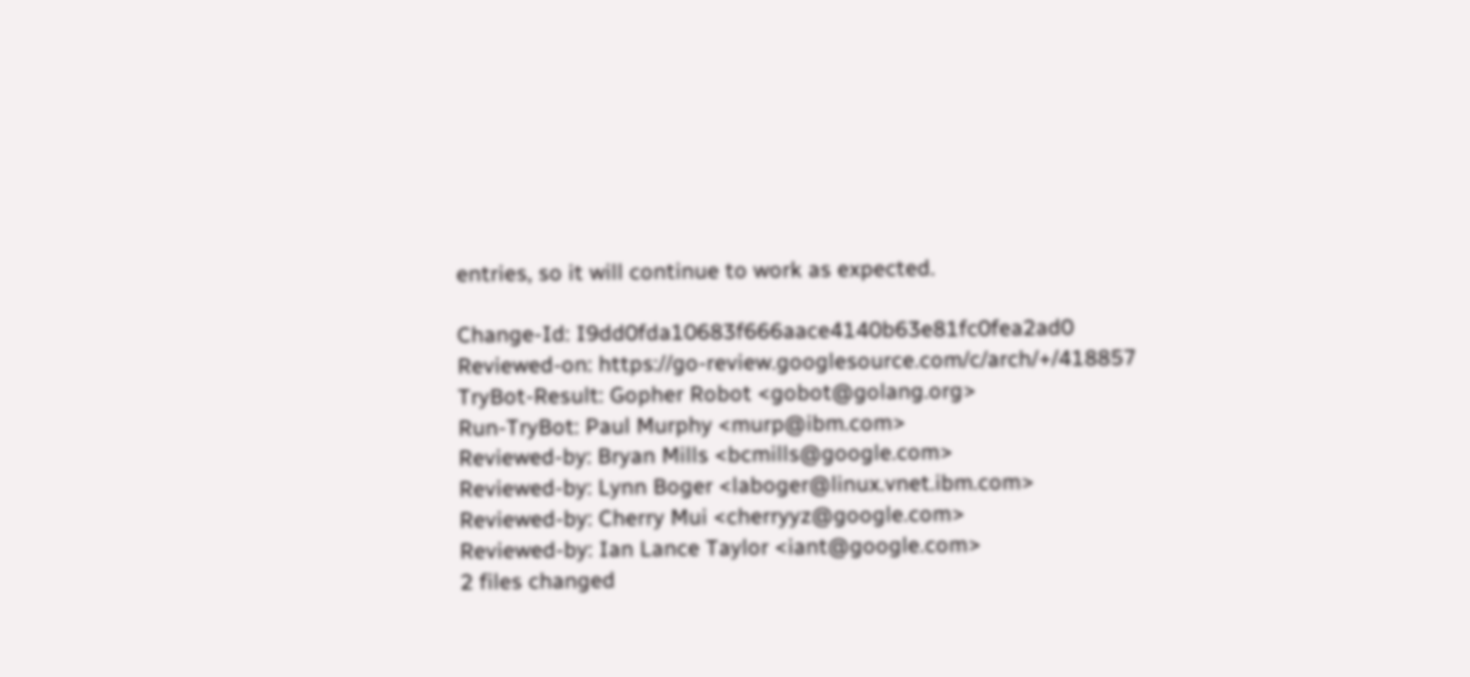entries, so it will continue to work as expected.

Change-Id: I9dd0fda10683f666aace4140b63e81fc0fea2ad0
Reviewed-on: https://go-review.googlesource.com/c/arch/+/418857
TryBot-Result: Gopher Robot <gobot@golang.org>
Run-TryBot: Paul Murphy <murp@ibm.com>
Reviewed-by: Bryan Mills <bcmills@google.com>
Reviewed-by: Lynn Boger <laboger@linux.vnet.ibm.com>
Reviewed-by: Cherry Mui <cherryyz@google.com>
Reviewed-by: Ian Lance Taylor <iant@google.com>
2 files changed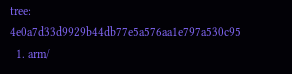tree: 4e0a7d33d9929b44db77e5a576aa1e797a530c95
  1. arm/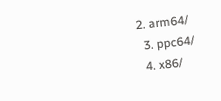2. arm64/
  3. ppc64/
  4. x86/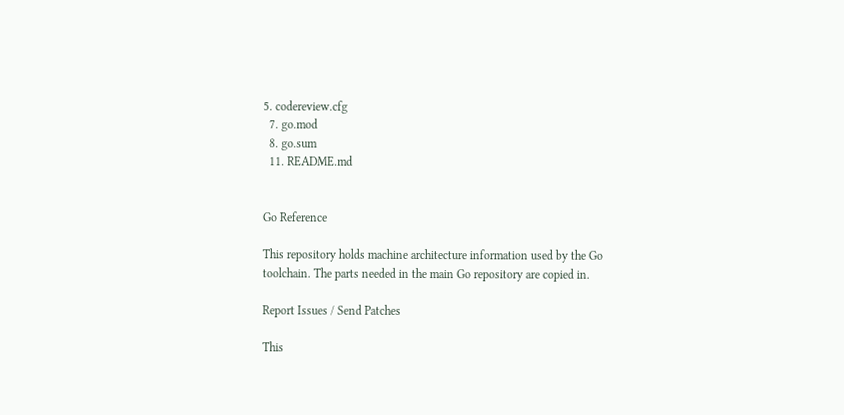5. codereview.cfg
  7. go.mod
  8. go.sum
  11. README.md


Go Reference

This repository holds machine architecture information used by the Go toolchain. The parts needed in the main Go repository are copied in.

Report Issues / Send Patches

This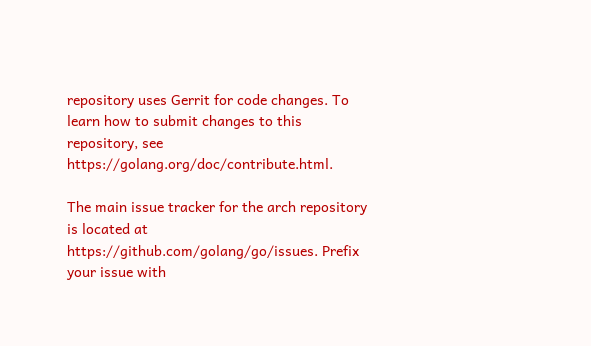repository uses Gerrit for code changes. To learn how to submit changes to this repository, see https://golang.org/doc/contribute.html.

The main issue tracker for the arch repository is located at https://github.com/golang/go/issues. Prefix your issue with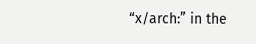“x/arch:” in the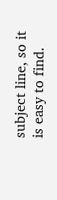subject line, so it is easy to find.